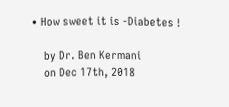• How sweet it is -Diabetes !

    by Dr. Ben Kermani
    on Dec 17th, 2018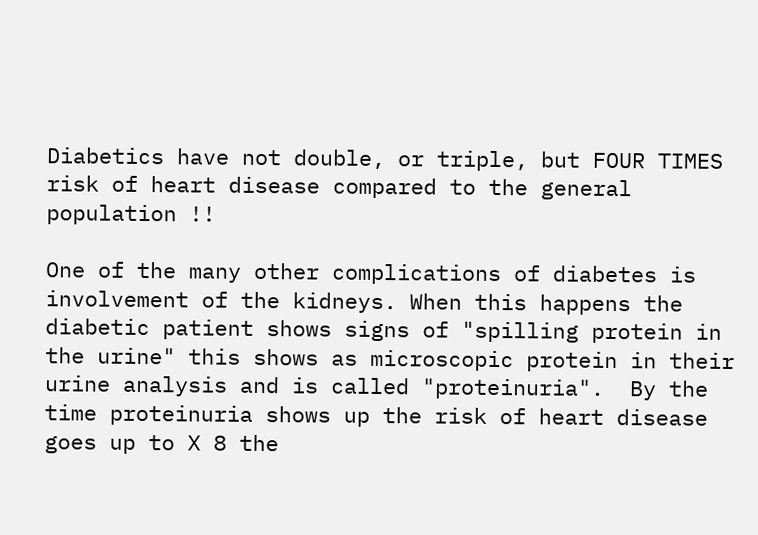Diabetics have not double, or triple, but FOUR TIMES risk of heart disease compared to the general population !!

One of the many other complications of diabetes is involvement of the kidneys. When this happens the diabetic patient shows signs of "spilling protein in the urine" this shows as microscopic protein in their urine analysis and is called "proteinuria".  By the time proteinuria shows up the risk of heart disease goes up to X 8 the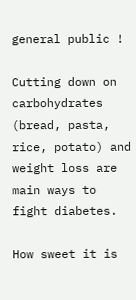general public !

Cutting down on carbohydrates (bread, pasta, rice, potato) and weight loss are main ways to fight diabetes.

How sweet it is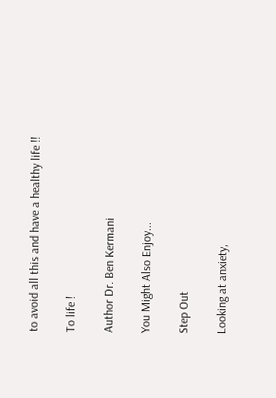to avoid all this and have a healthy life !!

To life !

Author Dr. Ben Kermani

You Might Also Enjoy...

Step Out

Looking at anxiety,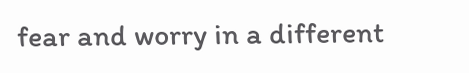fear and worry in a different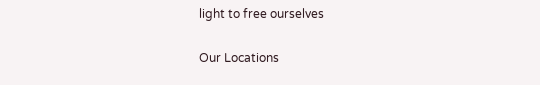light to free ourselves

Our Locations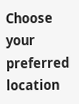Choose your preferred location